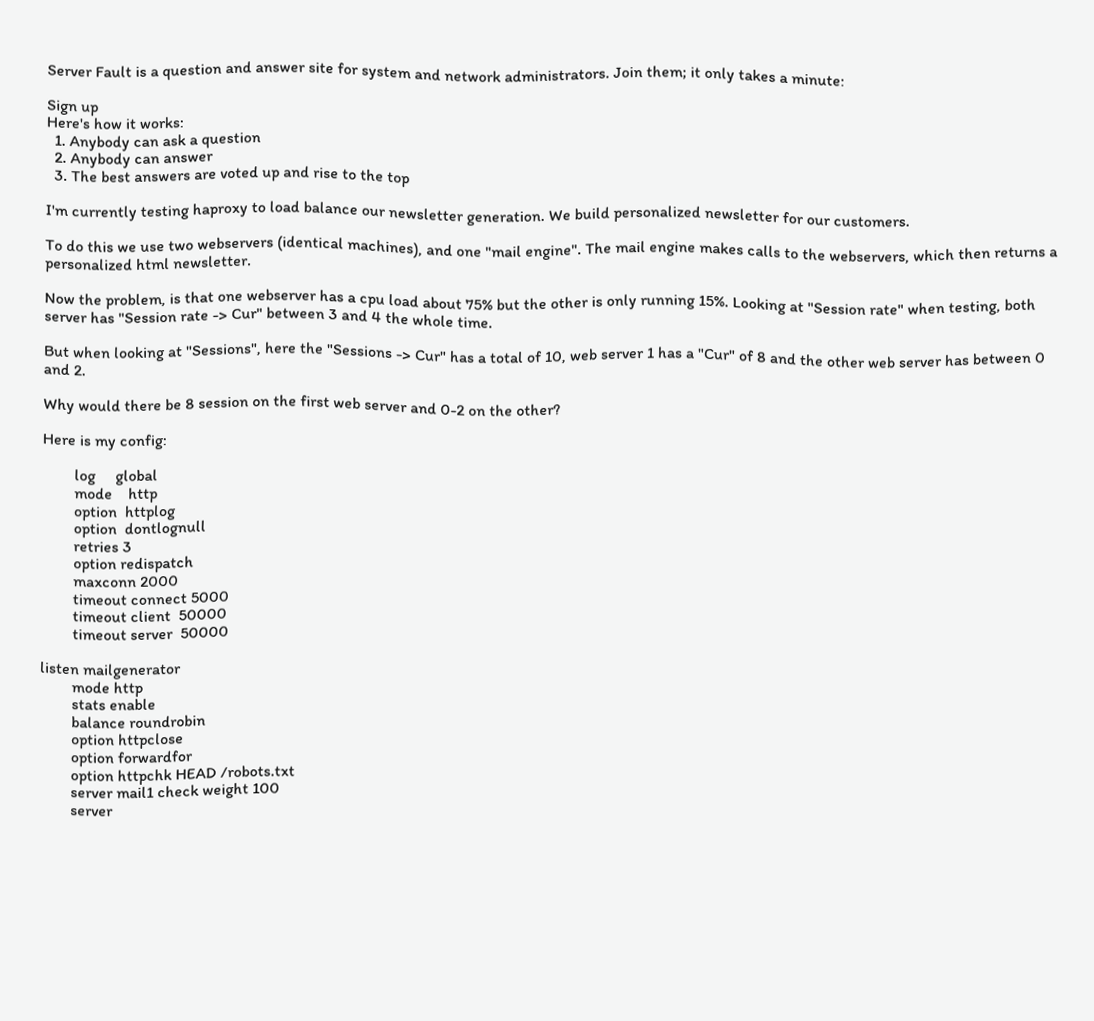Server Fault is a question and answer site for system and network administrators. Join them; it only takes a minute:

Sign up
Here's how it works:
  1. Anybody can ask a question
  2. Anybody can answer
  3. The best answers are voted up and rise to the top

I'm currently testing haproxy to load balance our newsletter generation. We build personalized newsletter for our customers.

To do this we use two webservers (identical machines), and one "mail engine". The mail engine makes calls to the webservers, which then returns a personalized html newsletter.

Now the problem, is that one webserver has a cpu load about 75% but the other is only running 15%. Looking at "Session rate" when testing, both server has "Session rate -> Cur" between 3 and 4 the whole time.

But when looking at "Sessions", here the "Sessions -> Cur" has a total of 10, web server 1 has a "Cur" of 8 and the other web server has between 0 and 2.

Why would there be 8 session on the first web server and 0-2 on the other?

Here is my config:

        log     global
        mode    http
        option  httplog
        option  dontlognull
        retries 3
        option redispatch
        maxconn 2000
        timeout connect 5000
        timeout client  50000
        timeout server  50000

listen mailgenerator
        mode http
        stats enable
        balance roundrobin
        option httpclose
        option forwardfor
        option httpchk HEAD /robots.txt
        server mail1 check weight 100
        server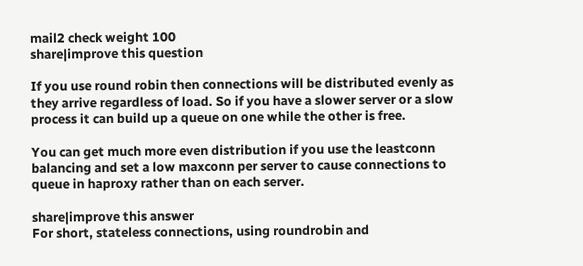mail2 check weight 100
share|improve this question

If you use round robin then connections will be distributed evenly as they arrive regardless of load. So if you have a slower server or a slow process it can build up a queue on one while the other is free.

You can get much more even distribution if you use the leastconn balancing and set a low maxconn per server to cause connections to queue in haproxy rather than on each server.

share|improve this answer
For short, stateless connections, using roundrobin and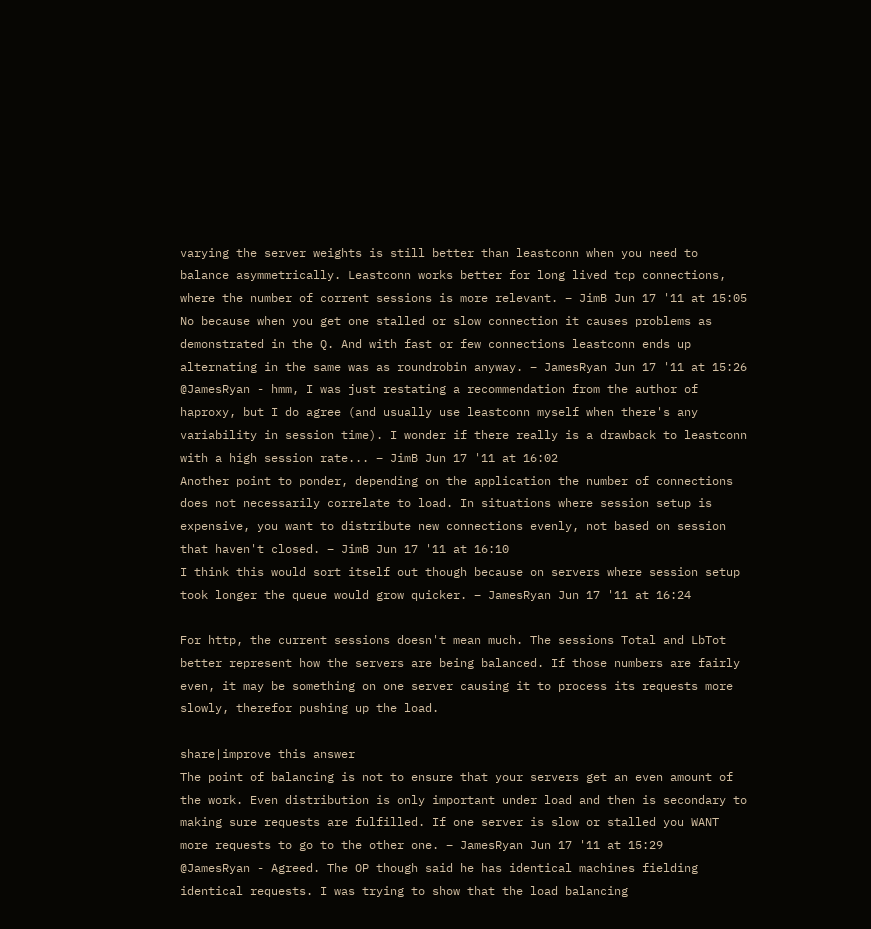varying the server weights is still better than leastconn when you need to balance asymmetrically. Leastconn works better for long lived tcp connections, where the number of corrent sessions is more relevant. – JimB Jun 17 '11 at 15:05
No because when you get one stalled or slow connection it causes problems as demonstrated in the Q. And with fast or few connections leastconn ends up alternating in the same was as roundrobin anyway. – JamesRyan Jun 17 '11 at 15:26
@JamesRyan - hmm, I was just restating a recommendation from the author of haproxy, but I do agree (and usually use leastconn myself when there's any variability in session time). I wonder if there really is a drawback to leastconn with a high session rate... – JimB Jun 17 '11 at 16:02
Another point to ponder, depending on the application the number of connections does not necessarily correlate to load. In situations where session setup is expensive, you want to distribute new connections evenly, not based on session that haven't closed. – JimB Jun 17 '11 at 16:10
I think this would sort itself out though because on servers where session setup took longer the queue would grow quicker. – JamesRyan Jun 17 '11 at 16:24

For http, the current sessions doesn't mean much. The sessions Total and LbTot better represent how the servers are being balanced. If those numbers are fairly even, it may be something on one server causing it to process its requests more slowly, therefor pushing up the load.

share|improve this answer
The point of balancing is not to ensure that your servers get an even amount of the work. Even distribution is only important under load and then is secondary to making sure requests are fulfilled. If one server is slow or stalled you WANT more requests to go to the other one. – JamesRyan Jun 17 '11 at 15:29
@JamesRyan - Agreed. The OP though said he has identical machines fielding identical requests. I was trying to show that the load balancing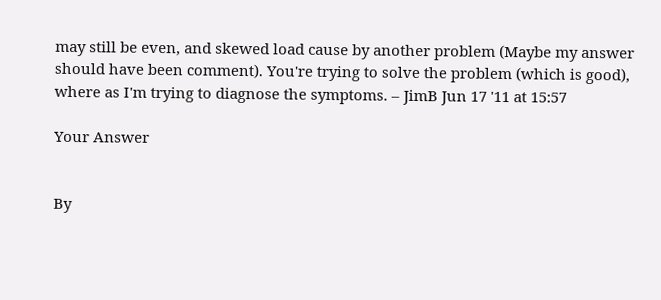may still be even, and skewed load cause by another problem (Maybe my answer should have been comment). You're trying to solve the problem (which is good), where as I'm trying to diagnose the symptoms. – JimB Jun 17 '11 at 15:57

Your Answer


By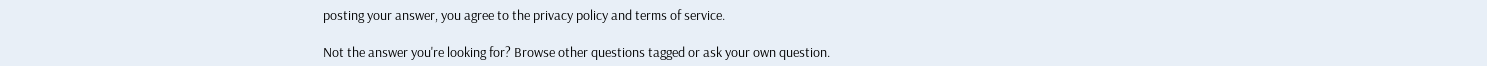posting your answer, you agree to the privacy policy and terms of service.

Not the answer you're looking for? Browse other questions tagged or ask your own question.